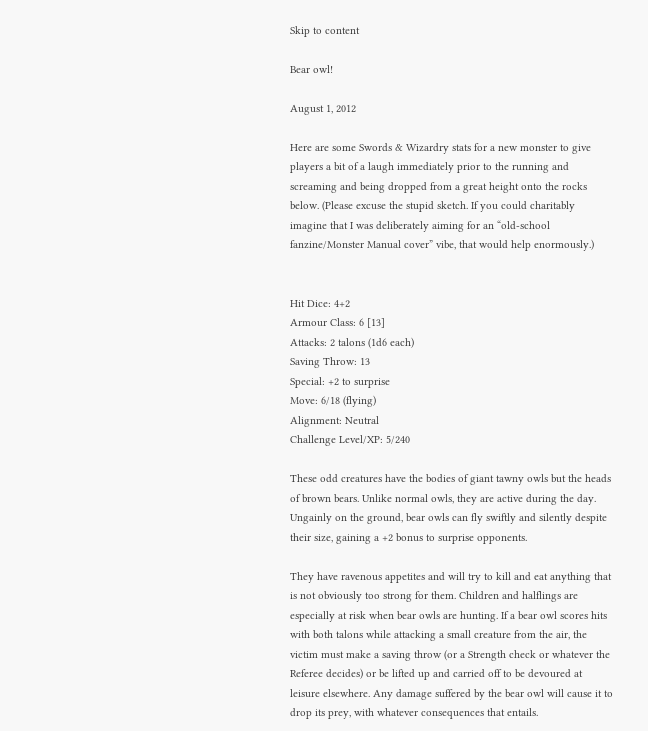Skip to content

Bear owl!

August 1, 2012

Here are some Swords & Wizardry stats for a new monster to give players a bit of a laugh immediately prior to the running and screaming and being dropped from a great height onto the rocks below. (Please excuse the stupid sketch. If you could charitably imagine that I was deliberately aiming for an “old-school fanzine/Monster Manual cover” vibe, that would help enormously.)


Hit Dice: 4+2
Armour Class: 6 [13]
Attacks: 2 talons (1d6 each)
Saving Throw: 13
Special: +2 to surprise
Move: 6/18 (flying)
Alignment: Neutral
Challenge Level/XP: 5/240

These odd creatures have the bodies of giant tawny owls but the heads of brown bears. Unlike normal owls, they are active during the day. Ungainly on the ground, bear owls can fly swiftly and silently despite their size, gaining a +2 bonus to surprise opponents.

They have ravenous appetites and will try to kill and eat anything that is not obviously too strong for them. Children and halflings are especially at risk when bear owls are hunting. If a bear owl scores hits with both talons while attacking a small creature from the air, the victim must make a saving throw (or a Strength check or whatever the Referee decides) or be lifted up and carried off to be devoured at leisure elsewhere. Any damage suffered by the bear owl will cause it to drop its prey, with whatever consequences that entails.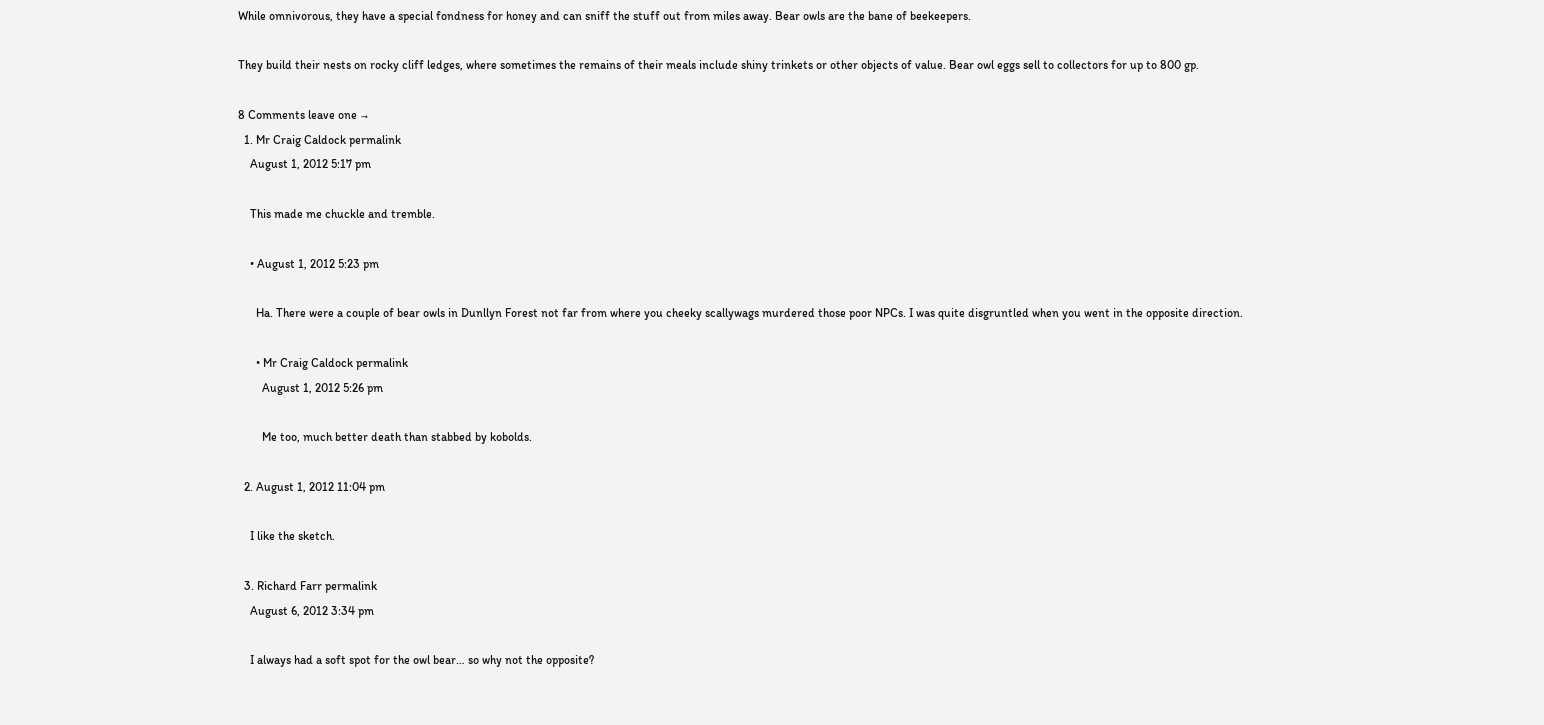While omnivorous, they have a special fondness for honey and can sniff the stuff out from miles away. Bear owls are the bane of beekeepers.

They build their nests on rocky cliff ledges, where sometimes the remains of their meals include shiny trinkets or other objects of value. Bear owl eggs sell to collectors for up to 800 gp.

8 Comments leave one →
  1. Mr Craig Caldock permalink
    August 1, 2012 5:17 pm

    This made me chuckle and tremble.

    • August 1, 2012 5:23 pm

      Ha. There were a couple of bear owls in Dunllyn Forest not far from where you cheeky scallywags murdered those poor NPCs. I was quite disgruntled when you went in the opposite direction.

      • Mr Craig Caldock permalink
        August 1, 2012 5:26 pm

        Me too, much better death than stabbed by kobolds.

  2. August 1, 2012 11:04 pm

    I like the sketch.

  3. Richard Farr permalink
    August 6, 2012 3:34 pm

    I always had a soft spot for the owl bear… so why not the opposite?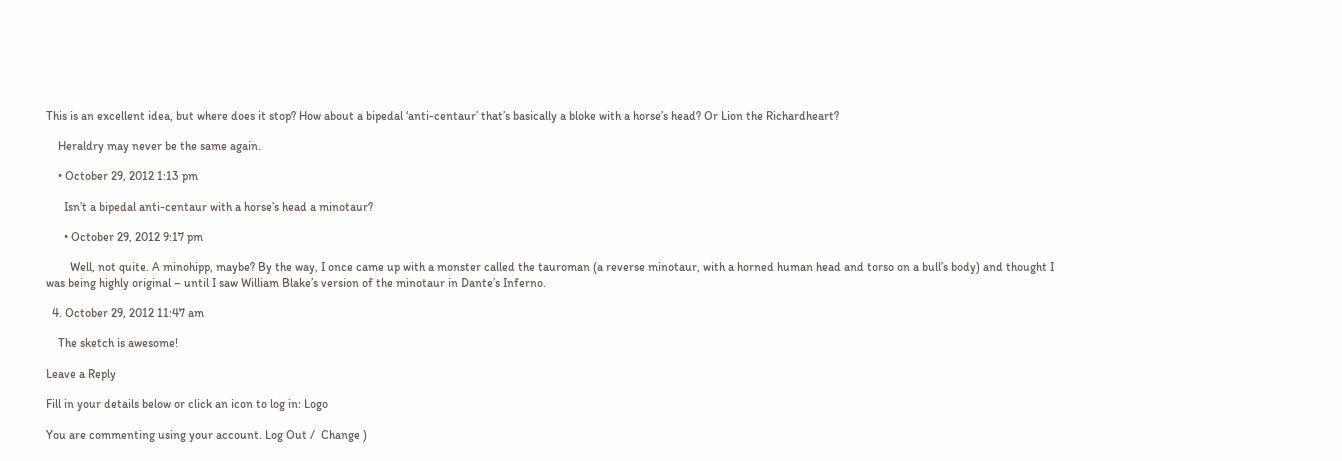This is an excellent idea, but where does it stop? How about a bipedal ‘anti-centaur’ that’s basically a bloke with a horse’s head? Or Lion the Richardheart?

    Heraldry may never be the same again.

    • October 29, 2012 1:13 pm

      Isn’t a bipedal anti-centaur with a horse’s head a minotaur?

      • October 29, 2012 9:17 pm

        Well, not quite. A minohipp, maybe? By the way, I once came up with a monster called the tauroman (a reverse minotaur, with a horned human head and torso on a bull’s body) and thought I was being highly original – until I saw William Blake’s version of the minotaur in Dante’s Inferno.

  4. October 29, 2012 11:47 am

    The sketch is awesome!

Leave a Reply

Fill in your details below or click an icon to log in: Logo

You are commenting using your account. Log Out /  Change )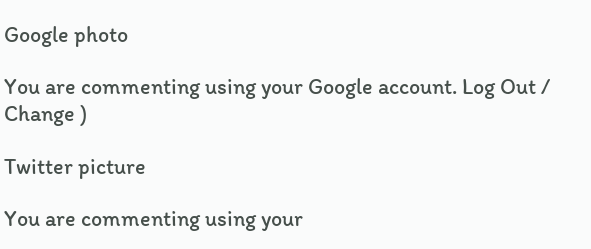Google photo

You are commenting using your Google account. Log Out /  Change )

Twitter picture

You are commenting using your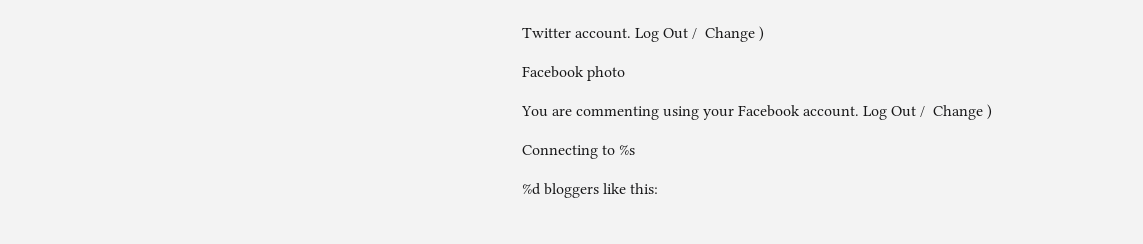Twitter account. Log Out /  Change )

Facebook photo

You are commenting using your Facebook account. Log Out /  Change )

Connecting to %s

%d bloggers like this: